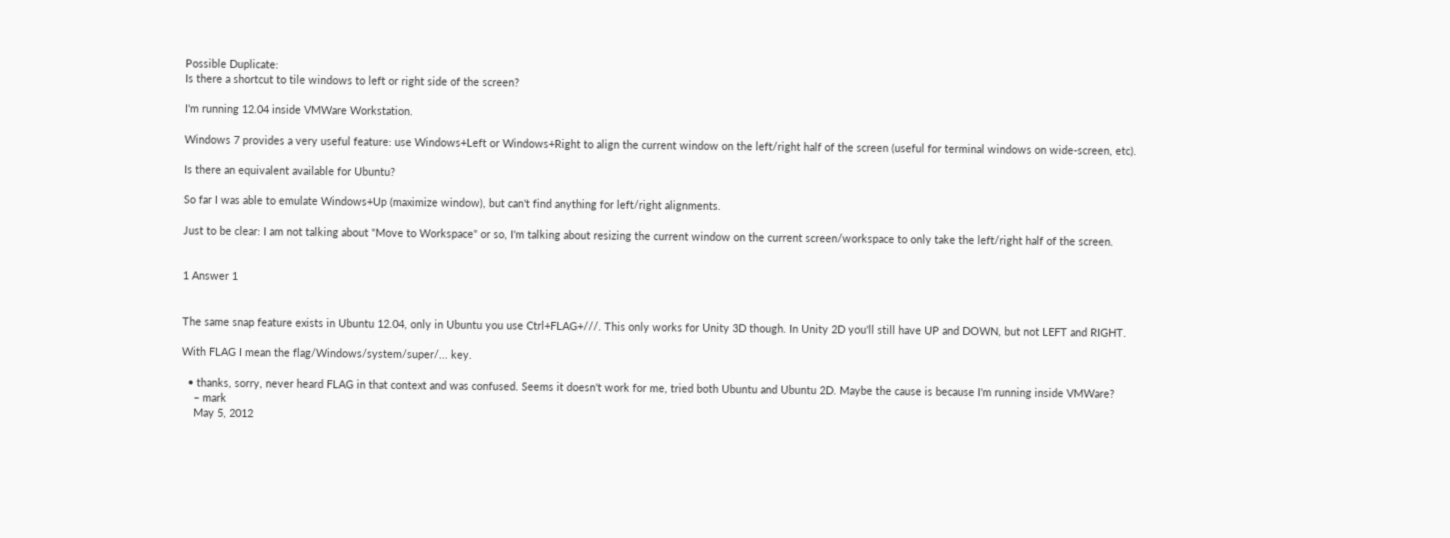Possible Duplicate:
Is there a shortcut to tile windows to left or right side of the screen?

I'm running 12.04 inside VMWare Workstation.

Windows 7 provides a very useful feature: use Windows+Left or Windows+Right to align the current window on the left/right half of the screen (useful for terminal windows on wide-screen, etc).

Is there an equivalent available for Ubuntu?

So far I was able to emulate Windows+Up (maximize window), but can't find anything for left/right alignments.

Just to be clear: I am not talking about "Move to Workspace" or so, I'm talking about resizing the current window on the current screen/workspace to only take the left/right half of the screen.


1 Answer 1


The same snap feature exists in Ubuntu 12.04, only in Ubuntu you use Ctrl+FLAG+///. This only works for Unity 3D though. In Unity 2D you'll still have UP and DOWN, but not LEFT and RIGHT.

With FLAG I mean the flag/Windows/system/super/... key.

  • thanks, sorry, never heard FLAG in that context and was confused. Seems it doesn't work for me, tried both Ubuntu and Ubuntu 2D. Maybe the cause is because I'm running inside VMWare?
    – mark
    May 5, 2012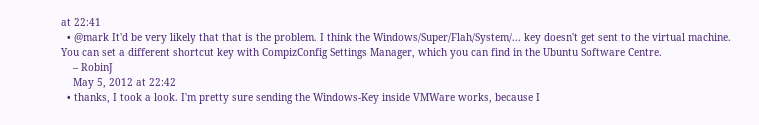at 22:41
  • @mark It'd be very likely that that is the problem. I think the Windows/Super/Flah/System/... key doesn't get sent to the virtual machine. You can set a different shortcut key with CompizConfig Settings Manager, which you can find in the Ubuntu Software Centre.
    – RobinJ
    May 5, 2012 at 22:42
  • thanks, I took a look. I'm pretty sure sending the Windows-Key inside VMWare works, because I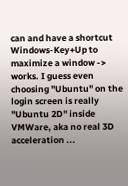can and have a shortcut Windows-Key+Up to maximize a window -> works. I guess even choosing "Ubuntu" on the login screen is really "Ubuntu 2D" inside VMWare, aka no real 3D acceleration ...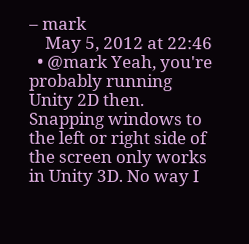– mark
    May 5, 2012 at 22:46
  • @mark Yeah, you're probably running Unity 2D then. Snapping windows to the left or right side of the screen only works in Unity 3D. No way I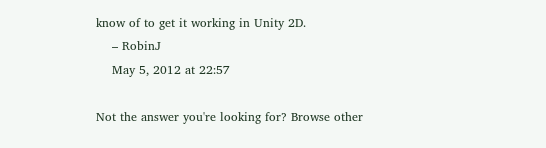know of to get it working in Unity 2D.
    – RobinJ
    May 5, 2012 at 22:57

Not the answer you're looking for? Browse other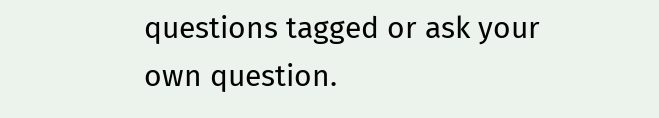questions tagged or ask your own question.